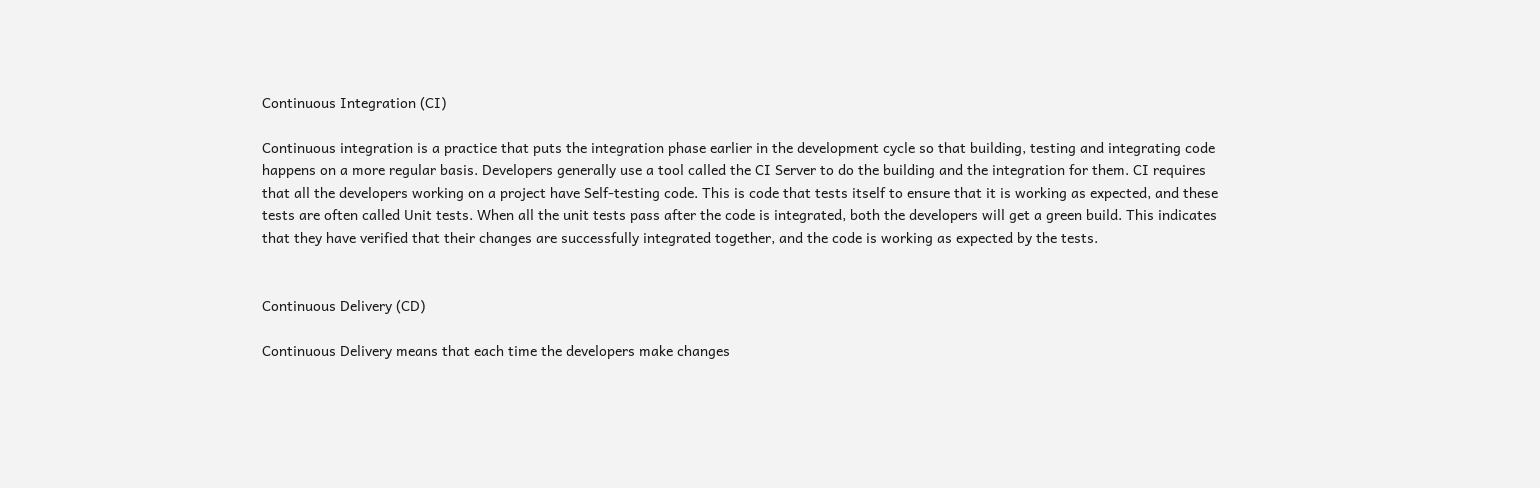Continuous Integration (CI)

Continuous integration is a practice that puts the integration phase earlier in the development cycle so that building, testing and integrating code happens on a more regular basis. Developers generally use a tool called the CI Server to do the building and the integration for them. CI requires that all the developers working on a project have Self-testing code. This is code that tests itself to ensure that it is working as expected, and these tests are often called Unit tests. When all the unit tests pass after the code is integrated, both the developers will get a green build. This indicates that they have verified that their changes are successfully integrated together, and the code is working as expected by the tests.


Continuous Delivery (CD)

Continuous Delivery means that each time the developers make changes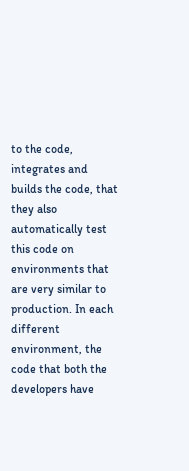to the code, integrates and builds the code, that they also automatically test this code on environments that are very similar to production. In each different environment, the code that both the developers have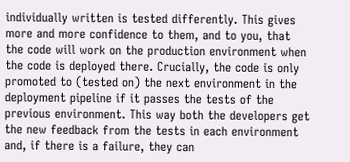individually written is tested differently. This gives more and more confidence to them, and to you, that the code will work on the production environment when the code is deployed there. Crucially, the code is only promoted to (tested on) the next environment in the deployment pipeline if it passes the tests of the previous environment. This way both the developers get the new feedback from the tests in each environment and, if there is a failure, they can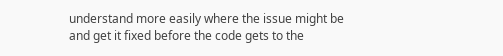understand more easily where the issue might be and get it fixed before the code gets to the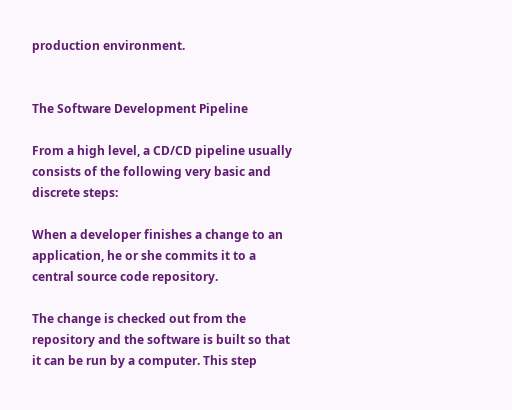production environment.


The Software Development Pipeline

From a high level, a CD/CD pipeline usually consists of the following very basic and discrete steps:

When a developer finishes a change to an application, he or she commits it to a central source code repository.

The change is checked out from the repository and the software is built so that it can be run by a computer. This step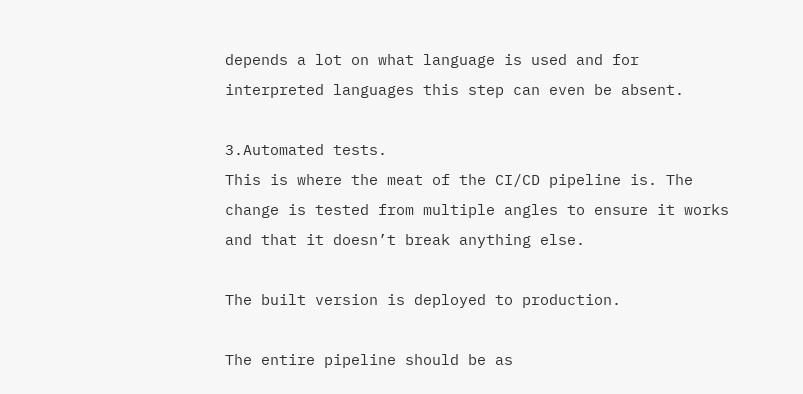depends a lot on what language is used and for interpreted languages this step can even be absent.

3.Automated tests.
This is where the meat of the CI/CD pipeline is. The change is tested from multiple angles to ensure it works and that it doesn’t break anything else.

The built version is deployed to production.

The entire pipeline should be as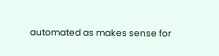automated as makes sense for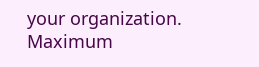your organization. Maximum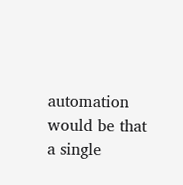automation would be that a single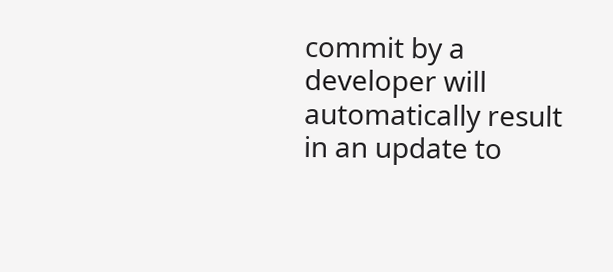commit by a developer will automatically result in an update to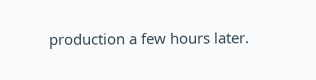production a few hours later.